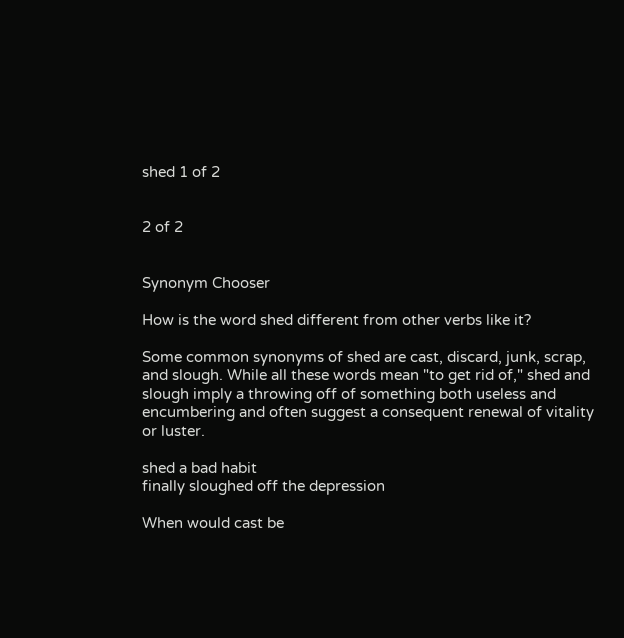shed 1 of 2


2 of 2


Synonym Chooser

How is the word shed different from other verbs like it?

Some common synonyms of shed are cast, discard, junk, scrap, and slough. While all these words mean "to get rid of," shed and slough imply a throwing off of something both useless and encumbering and often suggest a consequent renewal of vitality or luster.

shed a bad habit
finally sloughed off the depression

When would cast be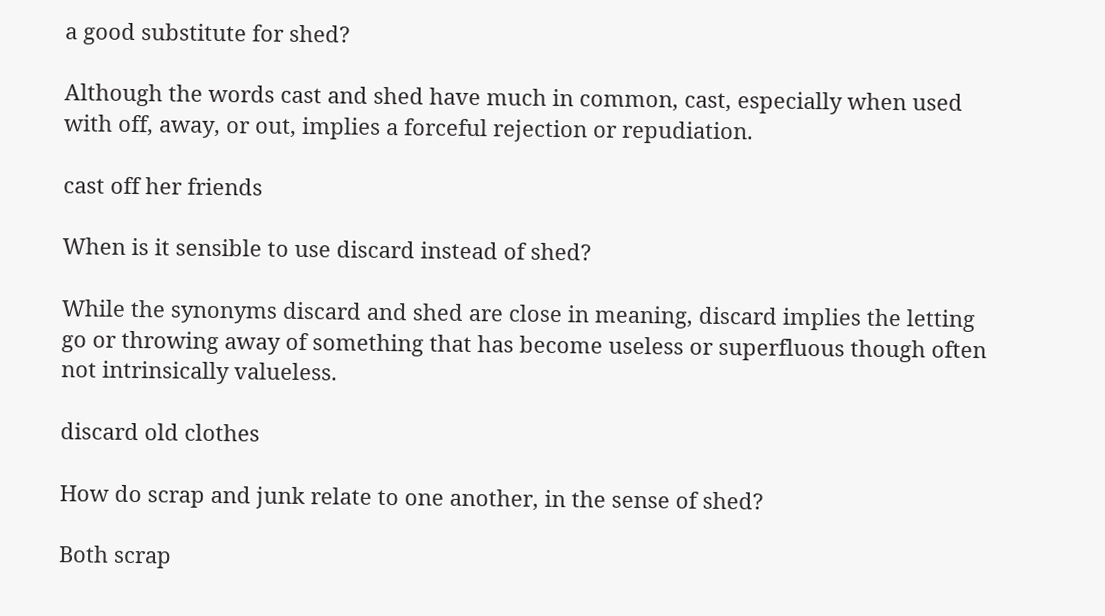a good substitute for shed?

Although the words cast and shed have much in common, cast, especially when used with off, away, or out, implies a forceful rejection or repudiation.

cast off her friends

When is it sensible to use discard instead of shed?

While the synonyms discard and shed are close in meaning, discard implies the letting go or throwing away of something that has become useless or superfluous though often not intrinsically valueless.

discard old clothes

How do scrap and junk relate to one another, in the sense of shed?

Both scrap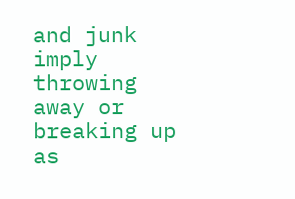and junk imply throwing away or breaking up as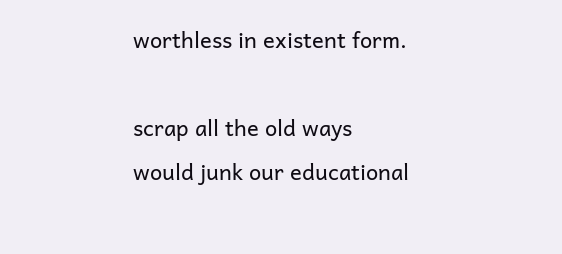worthless in existent form.

scrap all the old ways
would junk our educational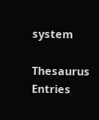system

Thesaurus Entries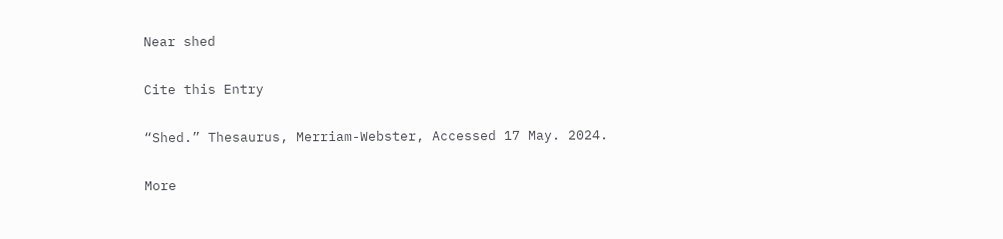Near shed

Cite this Entry

“Shed.” Thesaurus, Merriam-Webster, Accessed 17 May. 2024.

More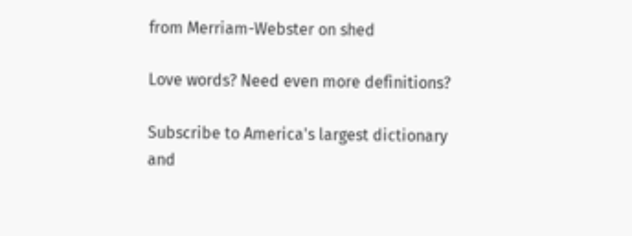from Merriam-Webster on shed

Love words? Need even more definitions?

Subscribe to America's largest dictionary and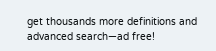get thousands more definitions and advanced search—ad free!